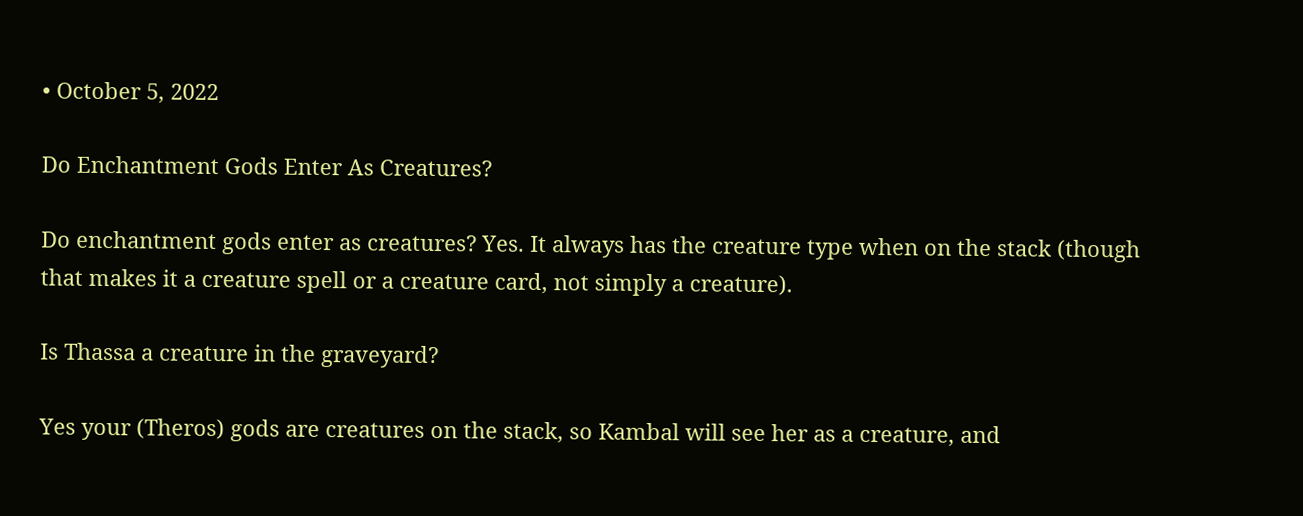• October 5, 2022

Do Enchantment Gods Enter As Creatures?

Do enchantment gods enter as creatures? Yes. It always has the creature type when on the stack (though that makes it a creature spell or a creature card, not simply a creature).

Is Thassa a creature in the graveyard?

Yes your (Theros) gods are creatures on the stack, so Kambal will see her as a creature, and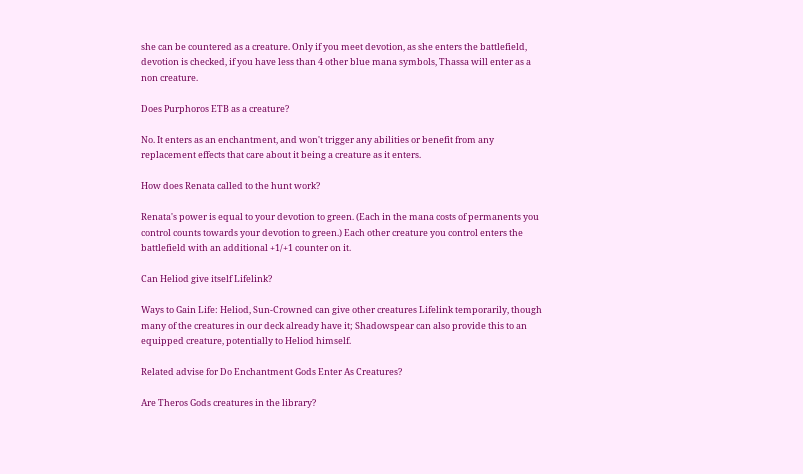she can be countered as a creature. Only if you meet devotion, as she enters the battlefield, devotion is checked, if you have less than 4 other blue mana symbols, Thassa will enter as a non creature.

Does Purphoros ETB as a creature?

No. It enters as an enchantment, and won't trigger any abilities or benefit from any replacement effects that care about it being a creature as it enters.

How does Renata called to the hunt work?

Renata's power is equal to your devotion to green. (Each in the mana costs of permanents you control counts towards your devotion to green.) Each other creature you control enters the battlefield with an additional +1/+1 counter on it.

Can Heliod give itself Lifelink?

Ways to Gain Life: Heliod, Sun-Crowned can give other creatures Lifelink temporarily, though many of the creatures in our deck already have it; Shadowspear can also provide this to an equipped creature, potentially to Heliod himself.

Related advise for Do Enchantment Gods Enter As Creatures?

Are Theros Gods creatures in the library?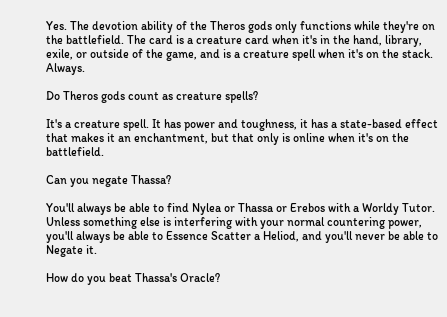Yes. The devotion ability of the Theros gods only functions while they're on the battlefield. The card is a creature card when it's in the hand, library, exile, or outside of the game, and is a creature spell when it's on the stack. Always.

Do Theros gods count as creature spells?

It's a creature spell. It has power and toughness, it has a state-based effect that makes it an enchantment, but that only is online when it's on the battlefield.

Can you negate Thassa?

You'll always be able to find Nylea or Thassa or Erebos with a Worldy Tutor. Unless something else is interfering with your normal countering power, you'll always be able to Essence Scatter a Heliod, and you'll never be able to Negate it.

How do you beat Thassa's Oracle?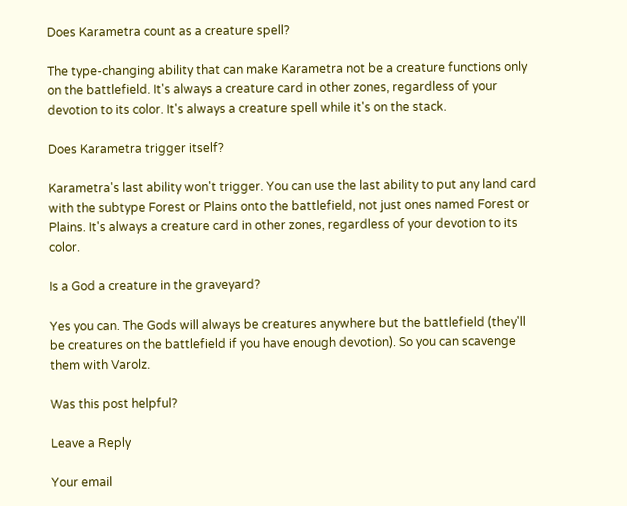Does Karametra count as a creature spell?

The type-changing ability that can make Karametra not be a creature functions only on the battlefield. It's always a creature card in other zones, regardless of your devotion to its color. It's always a creature spell while it's on the stack.

Does Karametra trigger itself?

Karametra's last ability won't trigger. You can use the last ability to put any land card with the subtype Forest or Plains onto the battlefield, not just ones named Forest or Plains. It's always a creature card in other zones, regardless of your devotion to its color.

Is a God a creature in the graveyard?

Yes you can. The Gods will always be creatures anywhere but the battlefield (they'll be creatures on the battlefield if you have enough devotion). So you can scavenge them with Varolz.

Was this post helpful?

Leave a Reply

Your email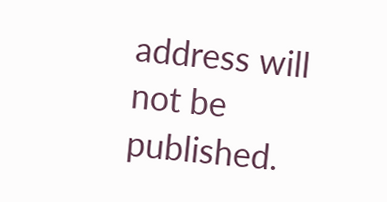address will not be published.